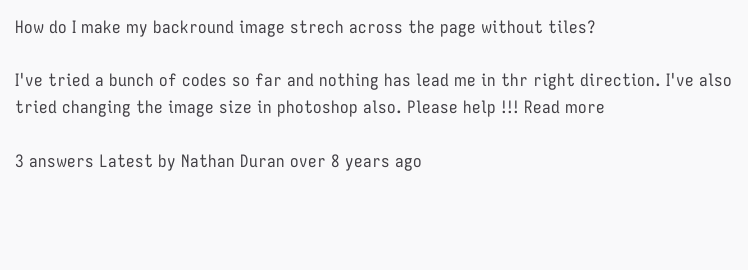How do I make my backround image strech across the page without tiles?

I've tried a bunch of codes so far and nothing has lead me in thr right direction. I've also tried changing the image size in photoshop also. Please help !!! Read more

3 answers Latest by Nathan Duran over 8 years ago